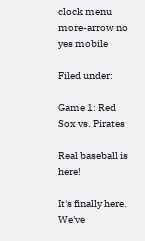clock menu more-arrow no yes mobile

Filed under:

Game 1: Red Sox vs. Pirates

Real baseball is here!

It's finally here. We've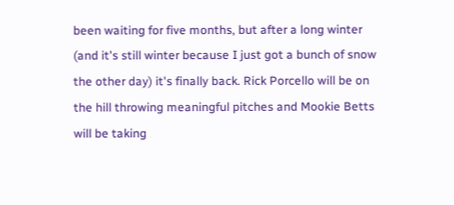been waiting for five months, but after a long winter (and it's still winter because I just got a bunch of snow the other day) it's finally back. Rick Porcello will be on the hill throwing meaningful pitches and Mookie Betts will be taking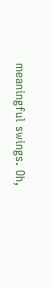meaningful swings. Oh,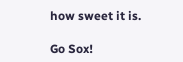how sweet it is.

Go Sox!